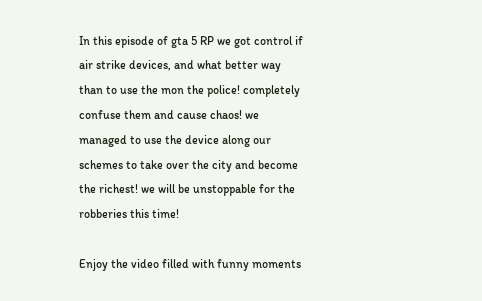In this episode of gta 5 RP we got control if air strike devices, and what better way than to use the mon the police! completely confuse them and cause chaos! we managed to use the device along our schemes to take over the city and become the richest! we will be unstoppable for the robberies this time!

Enjoy the video filled with funny moments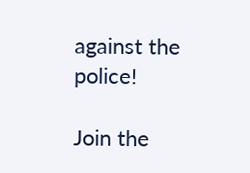against the police!

Join the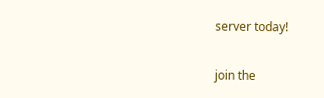server today!

join the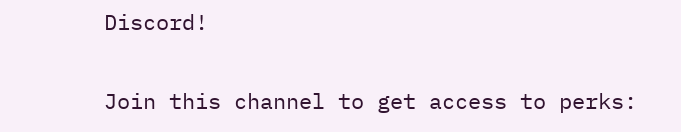Discord!

Join this channel to get access to perks: